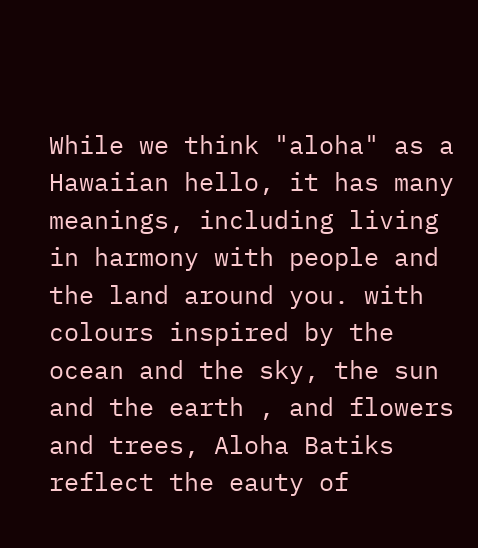While we think "aloha" as a Hawaiian hello, it has many meanings, including living in harmony with people and the land around you. with colours inspired by the ocean and the sky, the sun and the earth , and flowers and trees, Aloha Batiks reflect the eauty of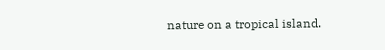nature on a tropical island.